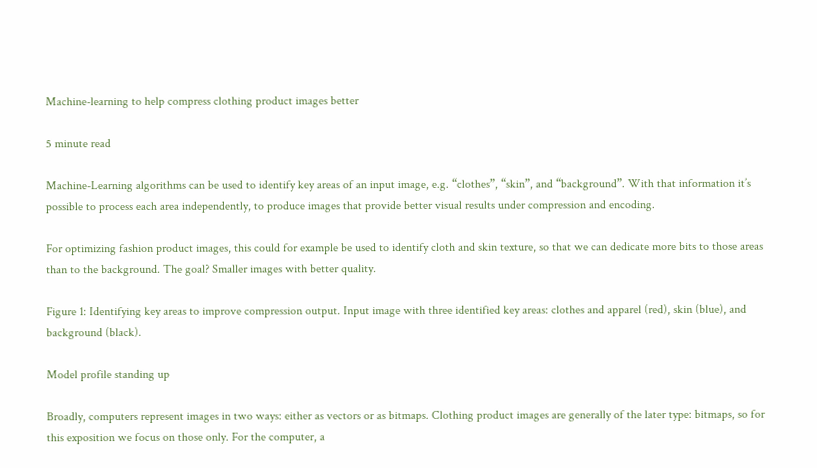Machine-learning to help compress clothing product images better

5 minute read

Machine-Learning algorithms can be used to identify key areas of an input image, e.g. “clothes”, “skin”, and “background”. With that information it’s possible to process each area independently, to produce images that provide better visual results under compression and encoding.

For optimizing fashion product images, this could for example be used to identify cloth and skin texture, so that we can dedicate more bits to those areas than to the background. The goal? Smaller images with better quality.

Figure 1: Identifying key areas to improve compression output. Input image with three identified key areas: clothes and apparel (red), skin (blue), and background (black).

Model profile standing up

Broadly, computers represent images in two ways: either as vectors or as bitmaps. Clothing product images are generally of the later type: bitmaps, so for this exposition we focus on those only. For the computer, a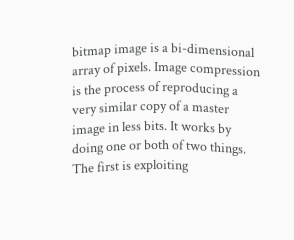bitmap image is a bi-dimensional array of pixels. Image compression is the process of reproducing a very similar copy of a master image in less bits. It works by doing one or both of two things. The first is exploiting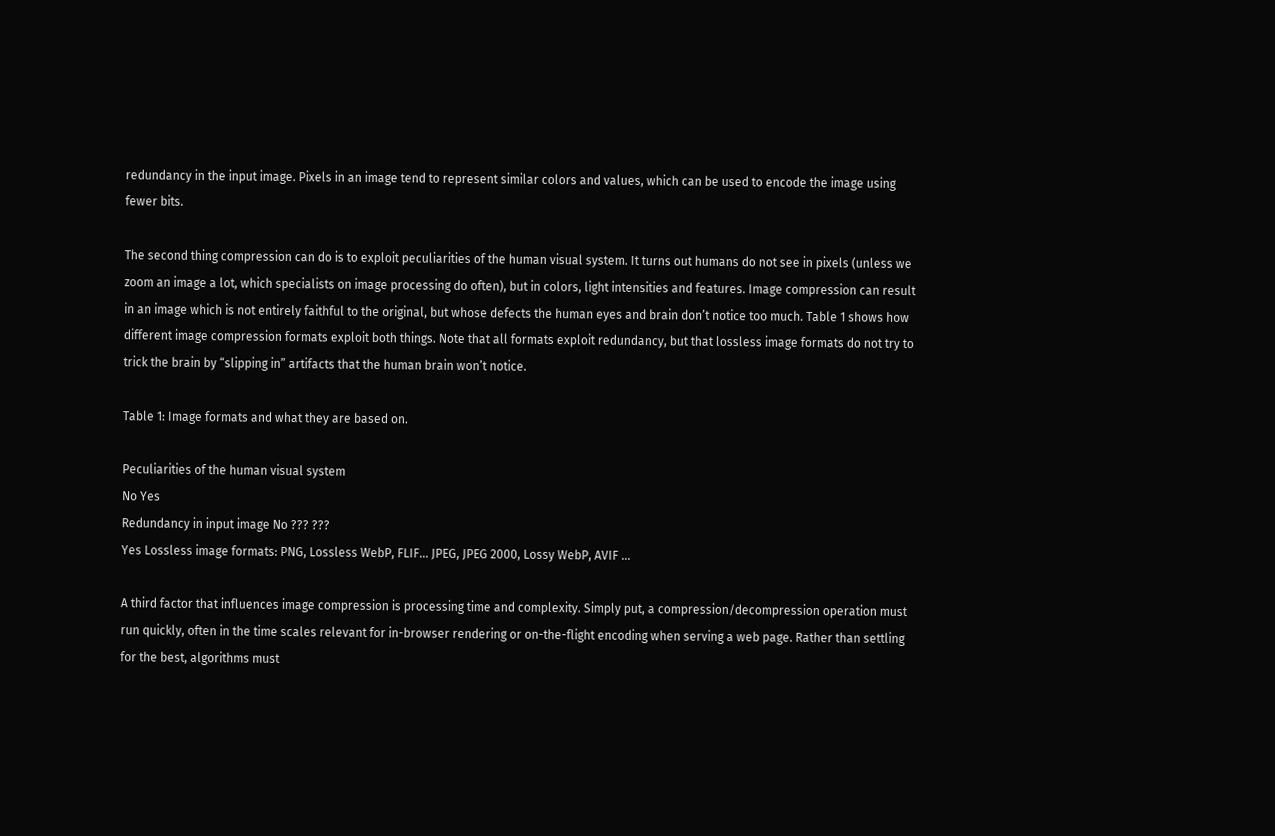redundancy in the input image. Pixels in an image tend to represent similar colors and values, which can be used to encode the image using fewer bits.

The second thing compression can do is to exploit peculiarities of the human visual system. It turns out humans do not see in pixels (unless we zoom an image a lot, which specialists on image processing do often), but in colors, light intensities and features. Image compression can result in an image which is not entirely faithful to the original, but whose defects the human eyes and brain don’t notice too much. Table 1 shows how different image compression formats exploit both things. Note that all formats exploit redundancy, but that lossless image formats do not try to trick the brain by “slipping in” artifacts that the human brain won’t notice.

Table 1: Image formats and what they are based on.

Peculiarities of the human visual system
No Yes
Redundancy in input image No ??? ???
Yes Lossless image formats: PNG, Lossless WebP, FLIF... JPEG, JPEG 2000, Lossy WebP, AVIF ...

A third factor that influences image compression is processing time and complexity. Simply put, a compression/decompression operation must run quickly, often in the time scales relevant for in-browser rendering or on-the-flight encoding when serving a web page. Rather than settling for the best, algorithms must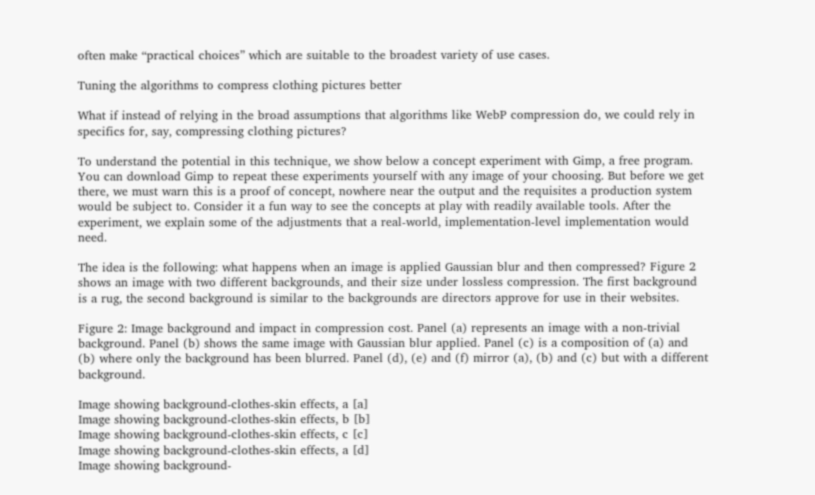often make “practical choices” which are suitable to the broadest variety of use cases.

Tuning the algorithms to compress clothing pictures better

What if instead of relying in the broad assumptions that algorithms like WebP compression do, we could rely in specifics for, say, compressing clothing pictures?

To understand the potential in this technique, we show below a concept experiment with Gimp, a free program. You can download Gimp to repeat these experiments yourself with any image of your choosing. But before we get there, we must warn this is a proof of concept, nowhere near the output and the requisites a production system would be subject to. Consider it a fun way to see the concepts at play with readily available tools. After the experiment, we explain some of the adjustments that a real-world, implementation-level implementation would need.

The idea is the following: what happens when an image is applied Gaussian blur and then compressed? Figure 2 shows an image with two different backgrounds, and their size under lossless compression. The first background is a rug, the second background is similar to the backgrounds are directors approve for use in their websites.

Figure 2: Image background and impact in compression cost. Panel (a) represents an image with a non-trivial background. Panel (b) shows the same image with Gaussian blur applied. Panel (c) is a composition of (a) and (b) where only the background has been blurred. Panel (d), (e) and (f) mirror (a), (b) and (c) but with a different background.

Image showing background-clothes-skin effects, a [a]
Image showing background-clothes-skin effects, b [b]
Image showing background-clothes-skin effects, c [c]
Image showing background-clothes-skin effects, a [d]
Image showing background-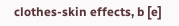clothes-skin effects, b [e]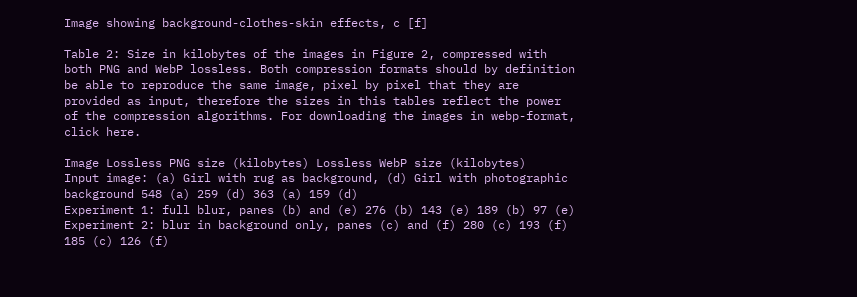Image showing background-clothes-skin effects, c [f]

Table 2: Size in kilobytes of the images in Figure 2, compressed with both PNG and WebP lossless. Both compression formats should by definition be able to reproduce the same image, pixel by pixel that they are provided as input, therefore the sizes in this tables reflect the power of the compression algorithms. For downloading the images in webp-format, click here.

Image Lossless PNG size (kilobytes) Lossless WebP size (kilobytes)
Input image: (a) Girl with rug as background, (d) Girl with photographic background 548 (a) 259 (d) 363 (a) 159 (d)
Experiment 1: full blur, panes (b) and (e) 276 (b) 143 (e) 189 (b) 97 (e)
Experiment 2: blur in background only, panes (c) and (f) 280 (c) 193 (f) 185 (c) 126 (f)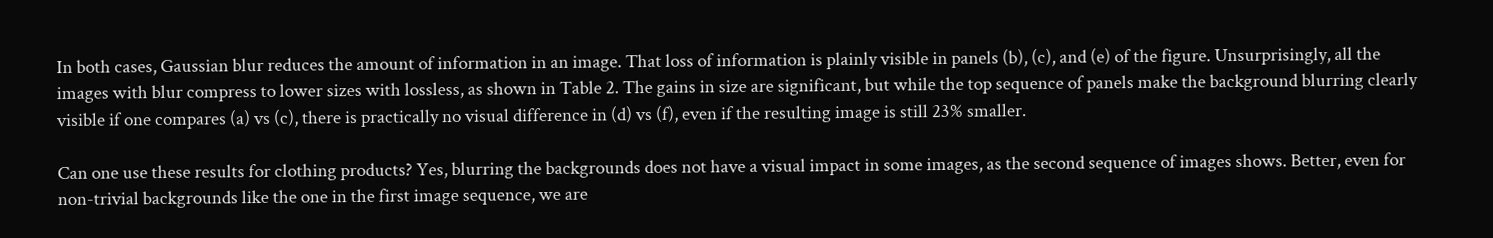In both cases, Gaussian blur reduces the amount of information in an image. That loss of information is plainly visible in panels (b), (c), and (e) of the figure. Unsurprisingly, all the images with blur compress to lower sizes with lossless, as shown in Table 2. The gains in size are significant, but while the top sequence of panels make the background blurring clearly visible if one compares (a) vs (c), there is practically no visual difference in (d) vs (f), even if the resulting image is still 23% smaller.

Can one use these results for clothing products? Yes, blurring the backgrounds does not have a visual impact in some images, as the second sequence of images shows. Better, even for non-trivial backgrounds like the one in the first image sequence, we are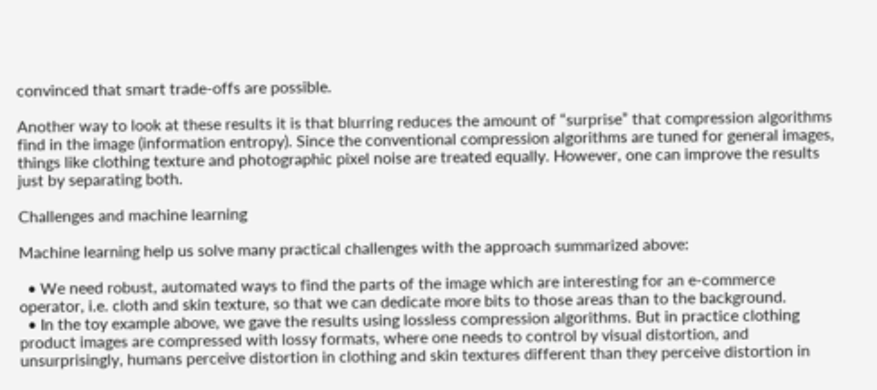convinced that smart trade-offs are possible.

Another way to look at these results it is that blurring reduces the amount of “surprise” that compression algorithms find in the image (information entropy). Since the conventional compression algorithms are tuned for general images, things like clothing texture and photographic pixel noise are treated equally. However, one can improve the results just by separating both.

Challenges and machine learning

Machine learning help us solve many practical challenges with the approach summarized above:

  • We need robust, automated ways to find the parts of the image which are interesting for an e-commerce operator, i.e. cloth and skin texture, so that we can dedicate more bits to those areas than to the background.
  • In the toy example above, we gave the results using lossless compression algorithms. But in practice clothing product images are compressed with lossy formats, where one needs to control by visual distortion, and unsurprisingly, humans perceive distortion in clothing and skin textures different than they perceive distortion in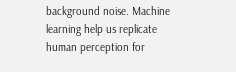background noise. Machine learning help us replicate human perception for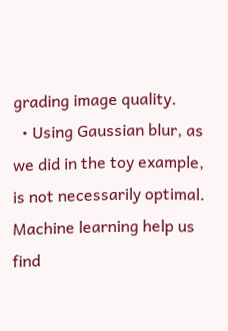grading image quality.
  • Using Gaussian blur, as we did in the toy example, is not necessarily optimal. Machine learning help us find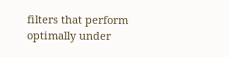filters that perform optimally under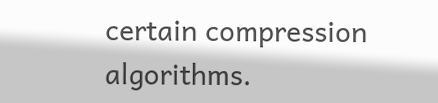certain compression algorithms.